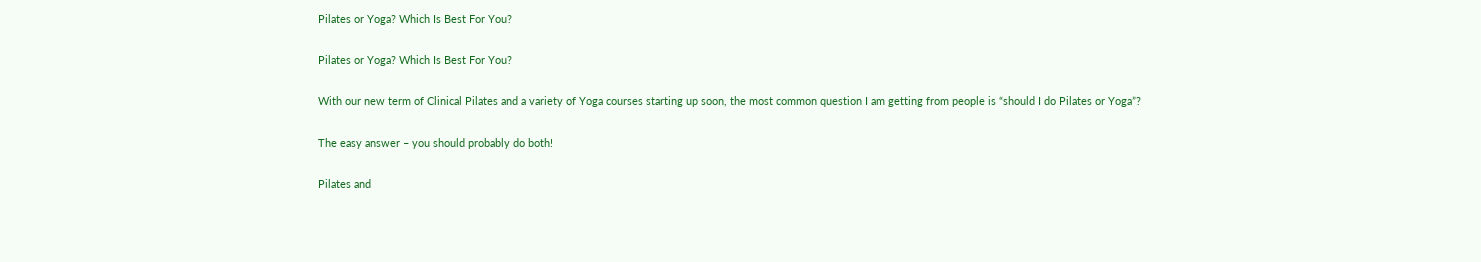Pilates or Yoga? Which Is Best For You?

Pilates or Yoga? Which Is Best For You?

With our new term of Clinical Pilates and a variety of Yoga courses starting up soon, the most common question I am getting from people is “should I do Pilates or Yoga”?

The easy answer – you should probably do both!

Pilates and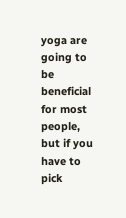yoga are going to be beneficial for most people, but if you have to pick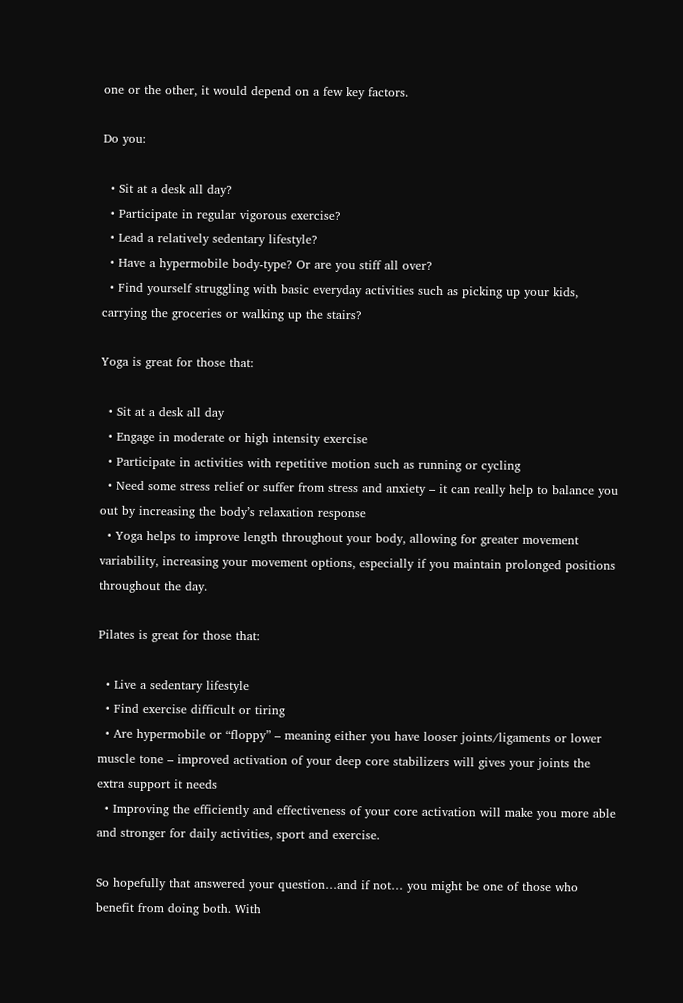one or the other, it would depend on a few key factors.

Do you:

  • Sit at a desk all day?
  • Participate in regular vigorous exercise?
  • Lead a relatively sedentary lifestyle?
  • Have a hypermobile body-type? Or are you stiff all over?
  • Find yourself struggling with basic everyday activities such as picking up your kids, carrying the groceries or walking up the stairs?

Yoga is great for those that:

  • Sit at a desk all day
  • Engage in moderate or high intensity exercise
  • Participate in activities with repetitive motion such as running or cycling
  • Need some stress relief or suffer from stress and anxiety – it can really help to balance you out by increasing the body’s relaxation response
  • Yoga helps to improve length throughout your body, allowing for greater movement variability, increasing your movement options, especially if you maintain prolonged positions throughout the day.

Pilates is great for those that:

  • Live a sedentary lifestyle
  • Find exercise difficult or tiring
  • Are hypermobile or “floppy” – meaning either you have looser joints/ligaments or lower muscle tone – improved activation of your deep core stabilizers will gives your joints the extra support it needs
  • Improving the efficiently and effectiveness of your core activation will make you more able and stronger for daily activities, sport and exercise.

So hopefully that answered your question…and if not… you might be one of those who benefit from doing both. With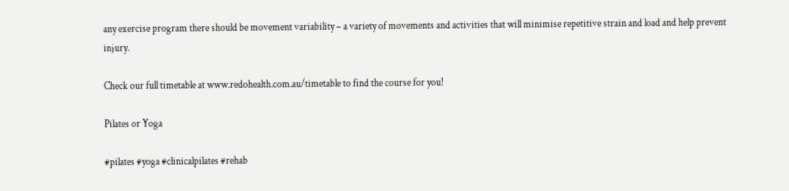any exercise program there should be movement variability – a variety of movements and activities that will minimise repetitive strain and load and help prevent injury.

Check our full timetable at www.redohealth.com.au/timetable to find the course for you!

Pilates or Yoga

#pilates #yoga #clinicalpilates #rehab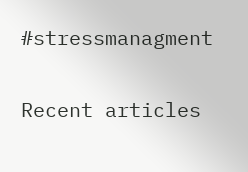#stressmanagment

Recent articles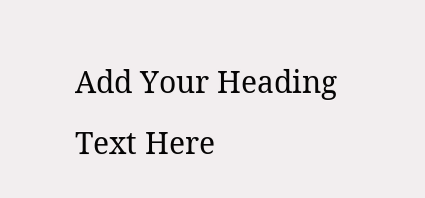Add Your Heading Text Here